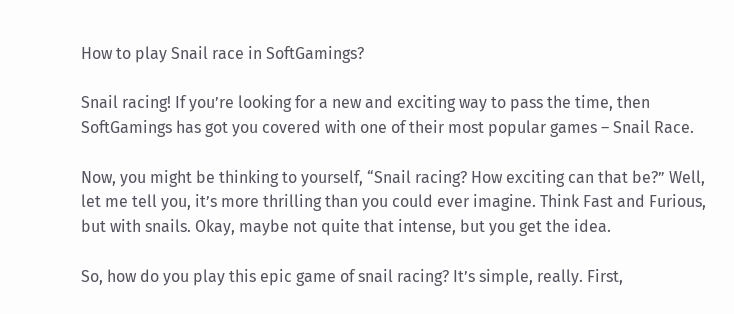How to play Snail race in SoftGamings?

Snail racing! If you’re looking for a new and exciting way to pass the time, then SoftGamings has got you covered with one of their most popular games – Snail Race.

Now, you might be thinking to yourself, “Snail racing? How exciting can that be?” Well, let me tell you, it’s more thrilling than you could ever imagine. Think Fast and Furious, but with snails. Okay, maybe not quite that intense, but you get the idea.

So, how do you play this epic game of snail racing? It’s simple, really. First,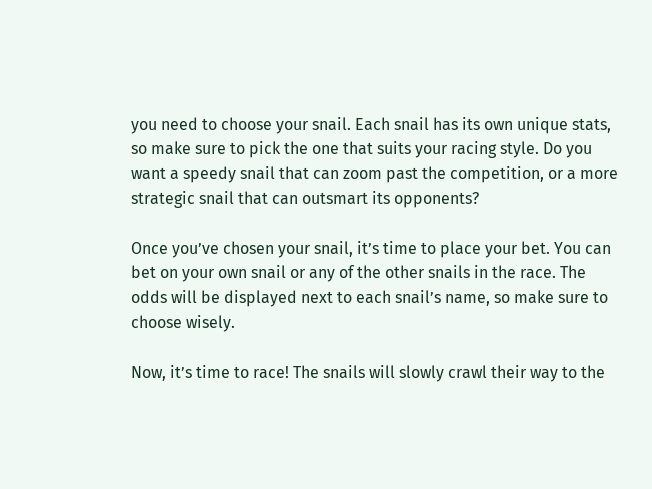you need to choose your snail. Each snail has its own unique stats, so make sure to pick the one that suits your racing style. Do you want a speedy snail that can zoom past the competition, or a more strategic snail that can outsmart its opponents?

Once you’ve chosen your snail, it’s time to place your bet. You can bet on your own snail or any of the other snails in the race. The odds will be displayed next to each snail’s name, so make sure to choose wisely.

Now, it’s time to race! The snails will slowly crawl their way to the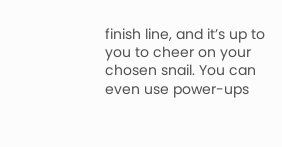finish line, and it’s up to you to cheer on your chosen snail. You can even use power-ups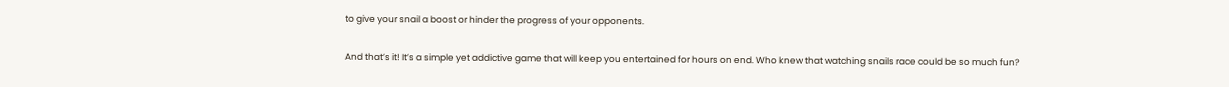to give your snail a boost or hinder the progress of your opponents.

And that’s it! It’s a simple yet addictive game that will keep you entertained for hours on end. Who knew that watching snails race could be so much fun?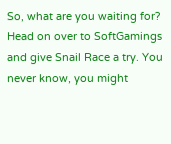So, what are you waiting for? Head on over to SoftGamings and give Snail Race a try. You never know, you might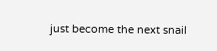just become the next snail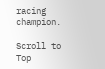racing champion.

Scroll to Top